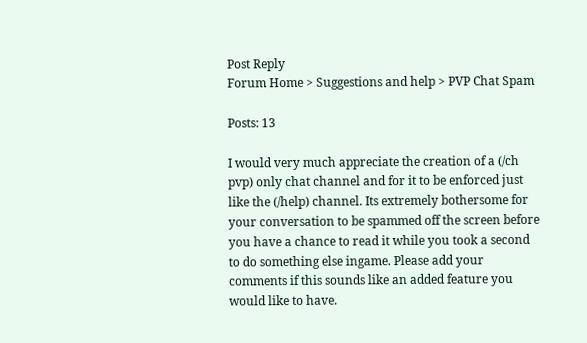Post Reply
Forum Home > Suggestions and help > PVP Chat Spam

Posts: 13

I would very much appreciate the creation of a (/ch pvp) only chat channel and for it to be enforced just like the (/help) channel. Its extremely bothersome for your conversation to be spammed off the screen before you have a chance to read it while you took a second to do something else ingame. Please add your comments if this sounds like an added feature you would like to have.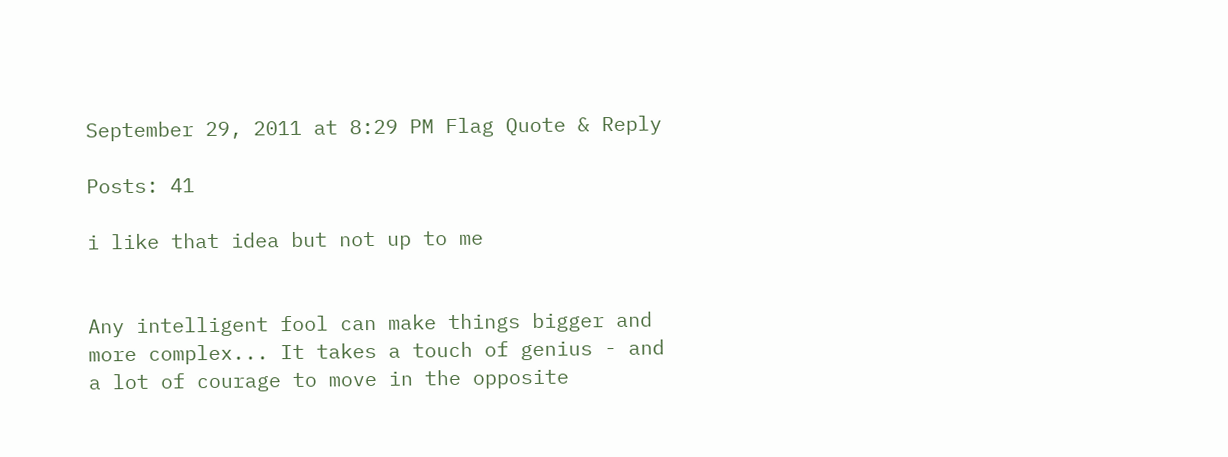September 29, 2011 at 8:29 PM Flag Quote & Reply

Posts: 41

i like that idea but not up to me


Any intelligent fool can make things bigger and more complex... It takes a touch of genius - and a lot of courage to move in the opposite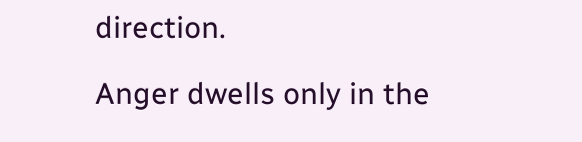direction.

Anger dwells only in the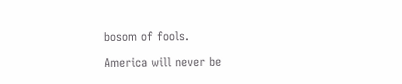bosom of fools.

America will never be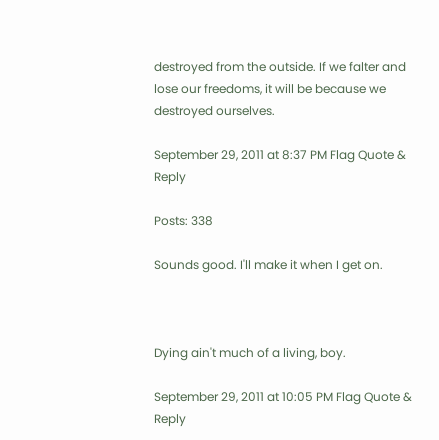destroyed from the outside. If we falter and lose our freedoms, it will be because we destroyed ourselves.

September 29, 2011 at 8:37 PM Flag Quote & Reply

Posts: 338

Sounds good. I'll make it when I get on.



Dying ain't much of a living, boy.

September 29, 2011 at 10:05 PM Flag Quote & Reply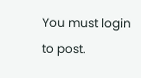You must login to post.